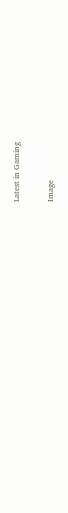Latest in Gaming

Image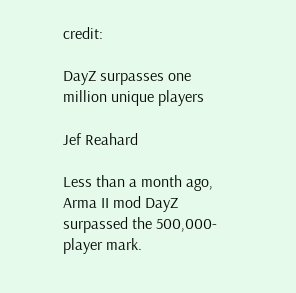credit:

DayZ surpasses one million unique players

Jef Reahard

Less than a month ago, Arma II mod DayZ surpassed the 500,000-player mark.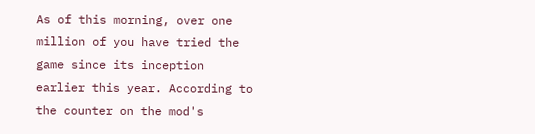As of this morning, over one million of you have tried the game since its inception earlier this year. According to the counter on the mod's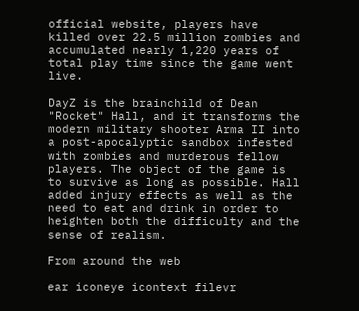official website, players have killed over 22.5 million zombies and accumulated nearly 1,220 years of total play time since the game went live.

DayZ is the brainchild of Dean "Rocket" Hall, and it transforms the modern military shooter Arma II into a post-apocalyptic sandbox infested with zombies and murderous fellow players. The object of the game is to survive as long as possible. Hall added injury effects as well as the need to eat and drink in order to heighten both the difficulty and the sense of realism.

From around the web

ear iconeye icontext filevr